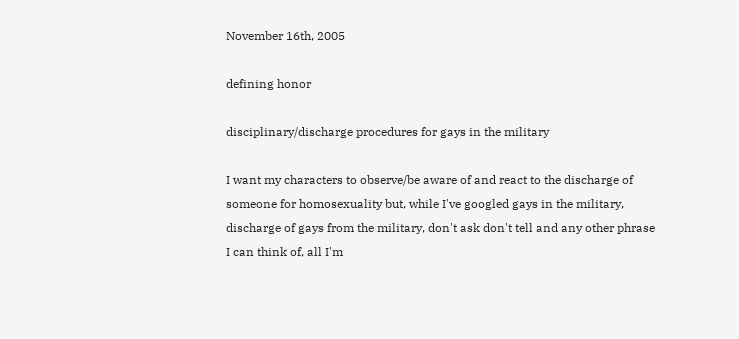November 16th, 2005

defining honor

disciplinary/discharge procedures for gays in the military

I want my characters to observe/be aware of and react to the discharge of someone for homosexuality but, while I've googled gays in the military, discharge of gays from the military, don't ask don't tell and any other phrase I can think of, all I'm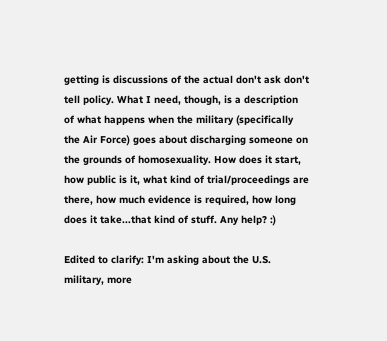getting is discussions of the actual don't ask don't tell policy. What I need, though, is a description of what happens when the military (specifically the Air Force) goes about discharging someone on the grounds of homosexuality. How does it start, how public is it, what kind of trial/proceedings are there, how much evidence is required, how long does it take...that kind of stuff. Any help? :)

Edited to clarify: I'm asking about the U.S. military, more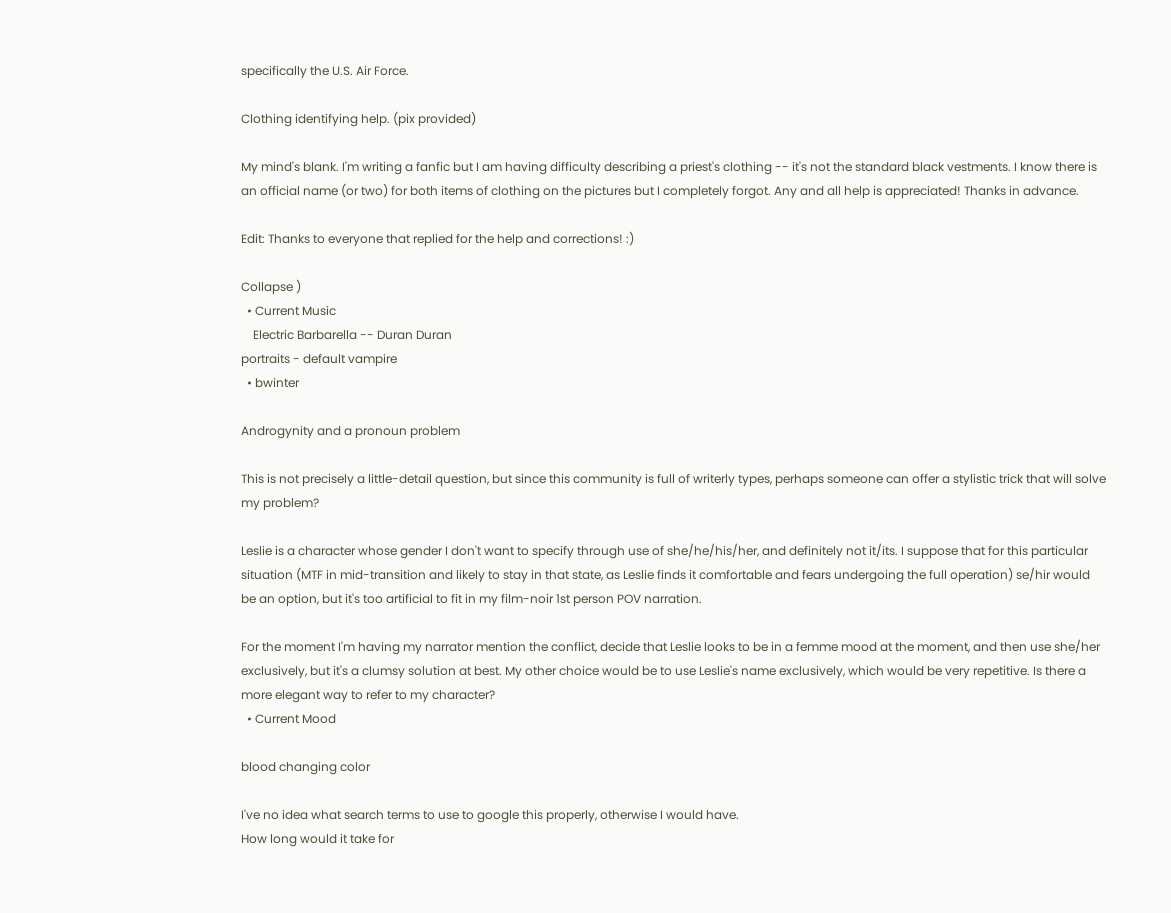specifically the U.S. Air Force.

Clothing identifying help. (pix provided)

My mind's blank. I'm writing a fanfic but I am having difficulty describing a priest's clothing -- it's not the standard black vestments. I know there is an official name (or two) for both items of clothing on the pictures but I completely forgot. Any and all help is appreciated! Thanks in advance.

Edit: Thanks to everyone that replied for the help and corrections! :)

Collapse )
  • Current Music
    Electric Barbarella -- Duran Duran
portraits - default vampire
  • bwinter

Androgynity and a pronoun problem

This is not precisely a little-detail question, but since this community is full of writerly types, perhaps someone can offer a stylistic trick that will solve my problem?

Leslie is a character whose gender I don't want to specify through use of she/he/his/her, and definitely not it/its. I suppose that for this particular situation (MTF in mid-transition and likely to stay in that state, as Leslie finds it comfortable and fears undergoing the full operation) se/hir would be an option, but it's too artificial to fit in my film-noir 1st person POV narration.

For the moment I'm having my narrator mention the conflict, decide that Leslie looks to be in a femme mood at the moment, and then use she/her exclusively, but it's a clumsy solution at best. My other choice would be to use Leslie's name exclusively, which would be very repetitive. Is there a more elegant way to refer to my character?
  • Current Mood

blood changing color

I've no idea what search terms to use to google this properly, otherwise I would have.
How long would it take for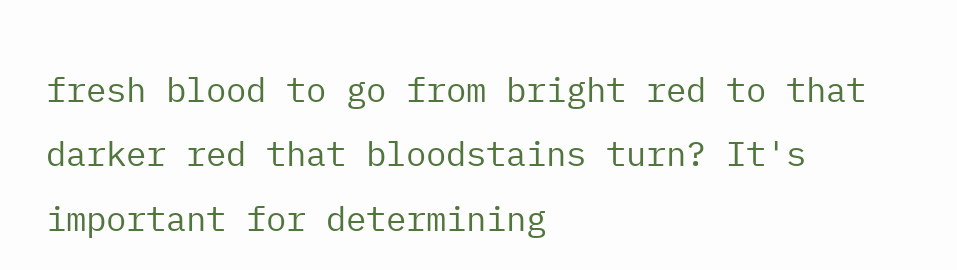fresh blood to go from bright red to that darker red that bloodstains turn? It's important for determining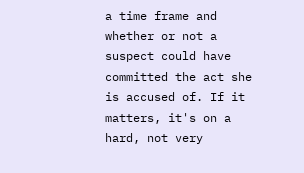a time frame and whether or not a suspect could have committed the act she is accused of. If it matters, it's on a hard, not very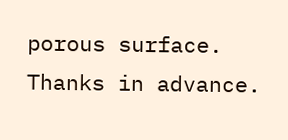porous surface.
Thanks in advance.